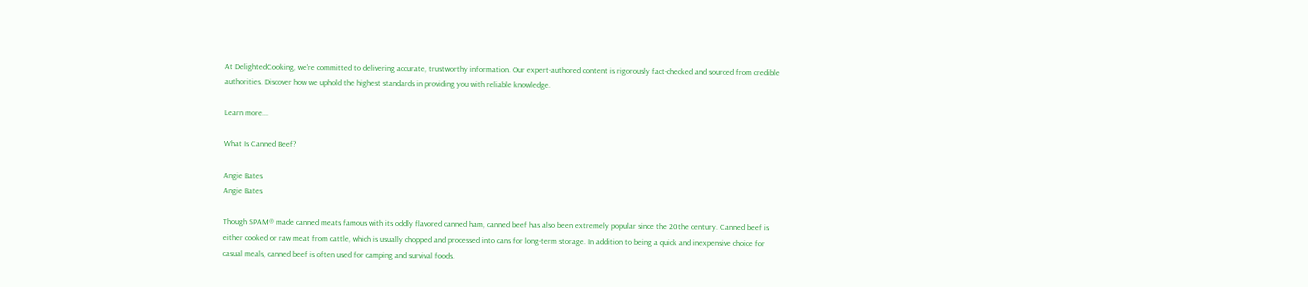At DelightedCooking, we're committed to delivering accurate, trustworthy information. Our expert-authored content is rigorously fact-checked and sourced from credible authorities. Discover how we uphold the highest standards in providing you with reliable knowledge.

Learn more...

What Is Canned Beef?

Angie Bates
Angie Bates

Though SPAM® made canned meats famous with its oddly flavored canned ham, canned beef has also been extremely popular since the 20the century. Canned beef is either cooked or raw meat from cattle, which is usually chopped and processed into cans for long-term storage. In addition to being a quick and inexpensive choice for casual meals, canned beef is often used for camping and survival foods.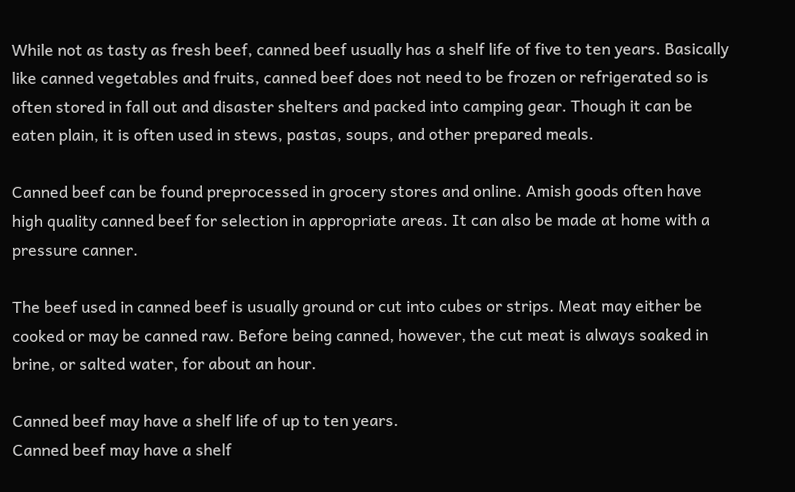While not as tasty as fresh beef, canned beef usually has a shelf life of five to ten years. Basically like canned vegetables and fruits, canned beef does not need to be frozen or refrigerated so is often stored in fall out and disaster shelters and packed into camping gear. Though it can be eaten plain, it is often used in stews, pastas, soups, and other prepared meals.

Canned beef can be found preprocessed in grocery stores and online. Amish goods often have high quality canned beef for selection in appropriate areas. It can also be made at home with a pressure canner.

The beef used in canned beef is usually ground or cut into cubes or strips. Meat may either be cooked or may be canned raw. Before being canned, however, the cut meat is always soaked in brine, or salted water, for about an hour.

Canned beef may have a shelf life of up to ten years.
Canned beef may have a shelf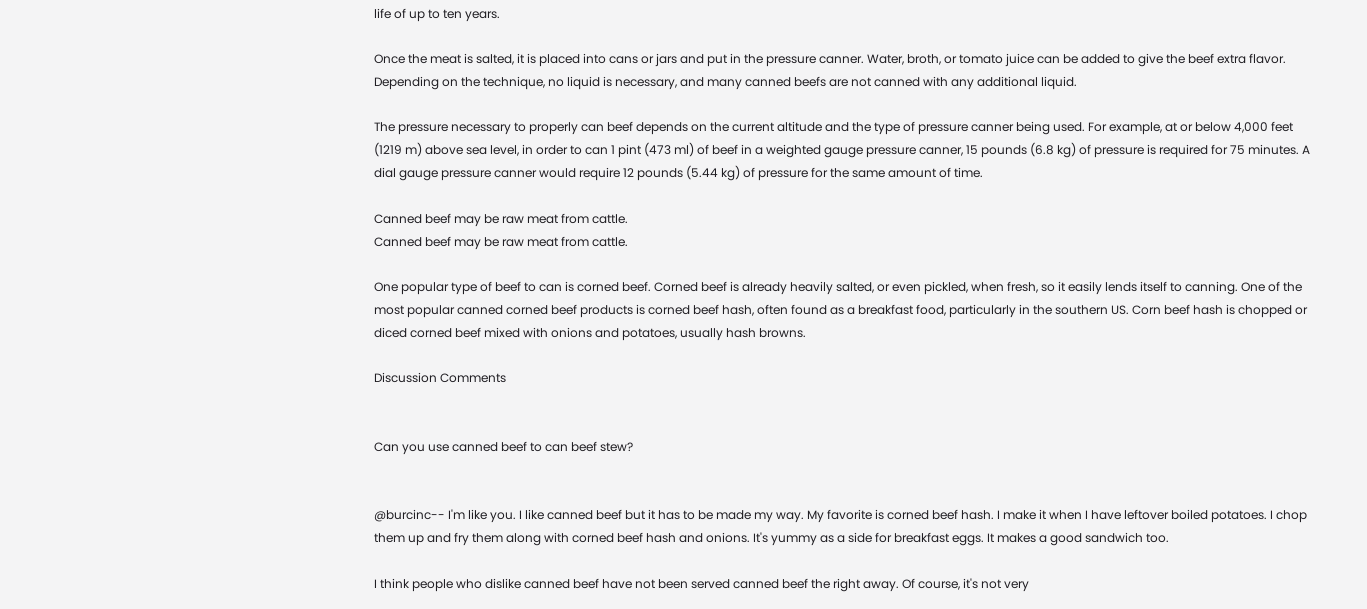life of up to ten years.

Once the meat is salted, it is placed into cans or jars and put in the pressure canner. Water, broth, or tomato juice can be added to give the beef extra flavor. Depending on the technique, no liquid is necessary, and many canned beefs are not canned with any additional liquid.

The pressure necessary to properly can beef depends on the current altitude and the type of pressure canner being used. For example, at or below 4,000 feet (1219 m) above sea level, in order to can 1 pint (473 ml) of beef in a weighted gauge pressure canner, 15 pounds (6.8 kg) of pressure is required for 75 minutes. A dial gauge pressure canner would require 12 pounds (5.44 kg) of pressure for the same amount of time.

Canned beef may be raw meat from cattle.
Canned beef may be raw meat from cattle.

One popular type of beef to can is corned beef. Corned beef is already heavily salted, or even pickled, when fresh, so it easily lends itself to canning. One of the most popular canned corned beef products is corned beef hash, often found as a breakfast food, particularly in the southern US. Corn beef hash is chopped or diced corned beef mixed with onions and potatoes, usually hash browns.

Discussion Comments


Can you use canned beef to can beef stew?


@burcinc-- I'm like you. I like canned beef but it has to be made my way. My favorite is corned beef hash. I make it when I have leftover boiled potatoes. I chop them up and fry them along with corned beef hash and onions. It's yummy as a side for breakfast eggs. It makes a good sandwich too.

I think people who dislike canned beef have not been served canned beef the right away. Of course, it's not very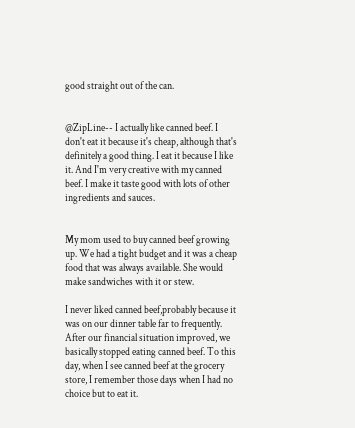good straight out of the can.


@ZipLine-- I actually like canned beef. I don't eat it because it's cheap, although that's definitely a good thing. I eat it because I like it. And I'm very creative with my canned beef. I make it taste good with lots of other ingredients and sauces.


My mom used to buy canned beef growing up. We had a tight budget and it was a cheap food that was always available. She would make sandwiches with it or stew.

I never liked canned beef,probably because it was on our dinner table far to frequently. After our financial situation improved, we basically stopped eating canned beef. To this day, when I see canned beef at the grocery store, I remember those days when I had no choice but to eat it.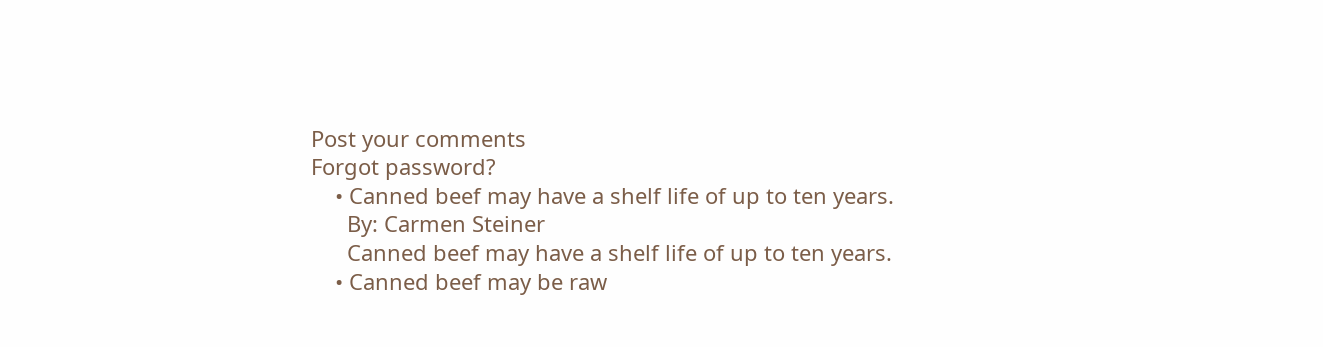Post your comments
Forgot password?
    • Canned beef may have a shelf life of up to ten years.
      By: Carmen Steiner
      Canned beef may have a shelf life of up to ten years.
    • Canned beef may be raw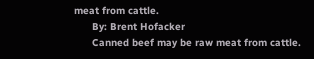meat from cattle.
      By: Brent Hofacker
      Canned beef may be raw meat from cattle.